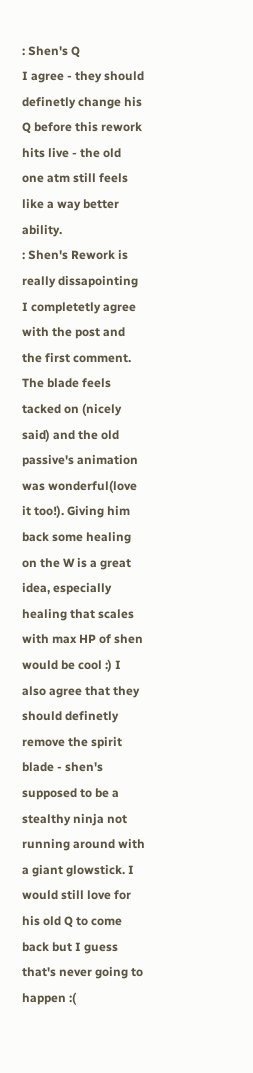: Shen's Q
I agree - they should definetly change his Q before this rework hits live - the old one atm still feels like a way better ability.
: Shen's Rework is really dissapointing
I completetly agree with the post and the first comment. The blade feels tacked on (nicely said) and the old passive's animation was wonderful(love it too!). Giving him back some healing on the W is a great idea, especially healing that scales with max HP of shen would be cool :) I also agree that they should definetly remove the spirit blade - shen's supposed to be a stealthy ninja not running around with a giant glowstick. I would still love for his old Q to come back but I guess that's never going to happen :(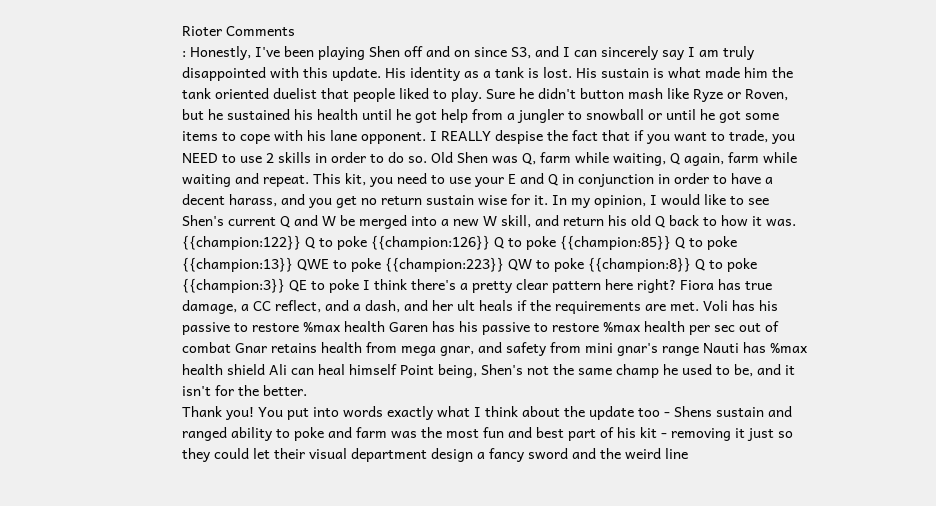Rioter Comments
: Honestly, I've been playing Shen off and on since S3, and I can sincerely say I am truly disappointed with this update. His identity as a tank is lost. His sustain is what made him the tank oriented duelist that people liked to play. Sure he didn't button mash like Ryze or Roven, but he sustained his health until he got help from a jungler to snowball or until he got some items to cope with his lane opponent. I REALLY despise the fact that if you want to trade, you NEED to use 2 skills in order to do so. Old Shen was Q, farm while waiting, Q again, farm while waiting and repeat. This kit, you need to use your E and Q in conjunction in order to have a decent harass, and you get no return sustain wise for it. In my opinion, I would like to see Shen's current Q and W be merged into a new W skill, and return his old Q back to how it was. {{champion:122}} Q to poke {{champion:126}} Q to poke {{champion:85}} Q to poke {{champion:13}} QWE to poke {{champion:223}} QW to poke {{champion:8}} Q to poke {{champion:3}} QE to poke I think there's a pretty clear pattern here right? Fiora has true damage, a CC reflect, and a dash, and her ult heals if the requirements are met. Voli has his passive to restore %max health Garen has his passive to restore %max health per sec out of combat Gnar retains health from mega gnar, and safety from mini gnar's range Nauti has %max health shield Ali can heal himself Point being, Shen's not the same champ he used to be, and it isn't for the better.
Thank you! You put into words exactly what I think about the update too - Shens sustain and ranged ability to poke and farm was the most fun and best part of his kit - removing it just so they could let their visual department design a fancy sword and the weird line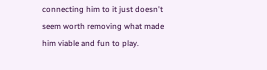connecting him to it just doesn't seem worth removing what made him viable and fun to play.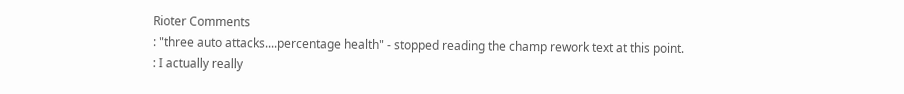Rioter Comments
: "three auto attacks....percentage health" - stopped reading the champ rework text at this point.
: I actually really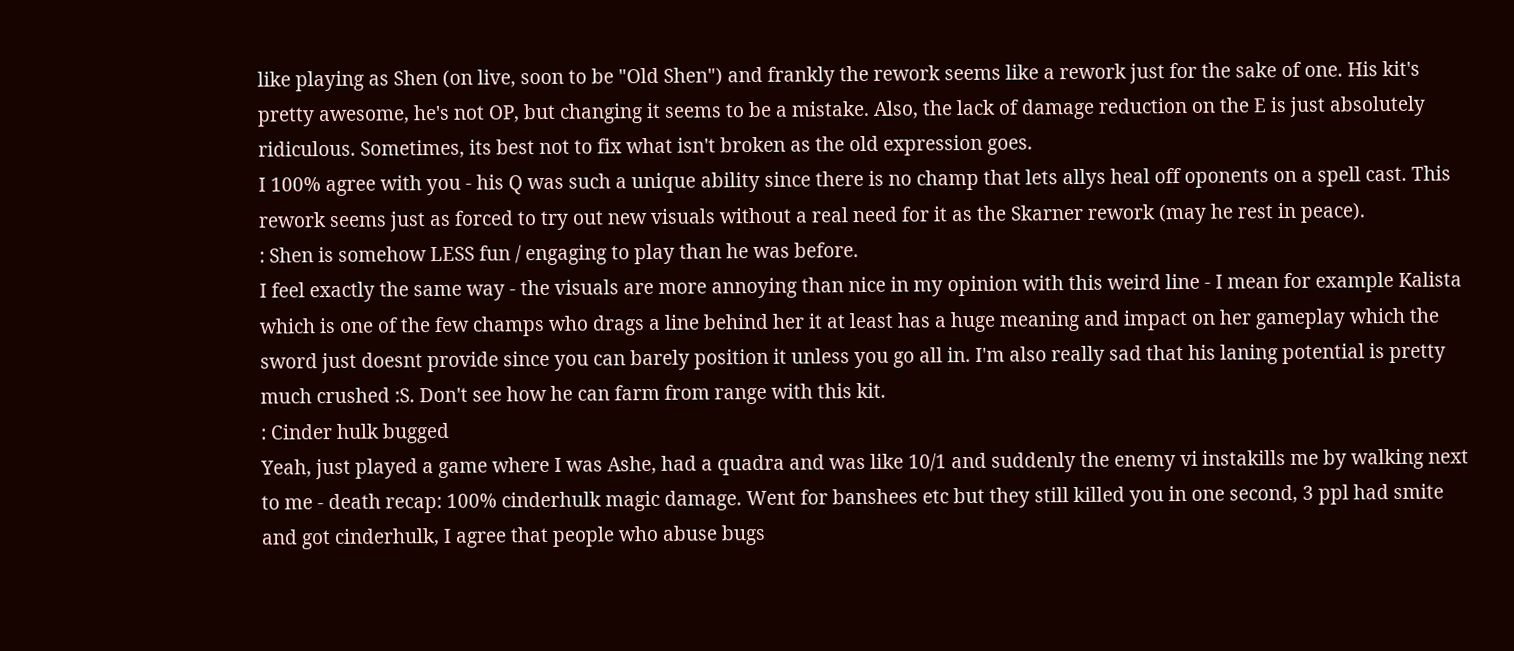like playing as Shen (on live, soon to be "Old Shen") and frankly the rework seems like a rework just for the sake of one. His kit's pretty awesome, he's not OP, but changing it seems to be a mistake. Also, the lack of damage reduction on the E is just absolutely ridiculous. Sometimes, its best not to fix what isn't broken as the old expression goes.
I 100% agree with you - his Q was such a unique ability since there is no champ that lets allys heal off oponents on a spell cast. This rework seems just as forced to try out new visuals without a real need for it as the Skarner rework (may he rest in peace).
: Shen is somehow LESS fun / engaging to play than he was before.
I feel exactly the same way - the visuals are more annoying than nice in my opinion with this weird line - I mean for example Kalista which is one of the few champs who drags a line behind her it at least has a huge meaning and impact on her gameplay which the sword just doesnt provide since you can barely position it unless you go all in. I'm also really sad that his laning potential is pretty much crushed :S. Don't see how he can farm from range with this kit.
: Cinder hulk bugged
Yeah, just played a game where I was Ashe, had a quadra and was like 10/1 and suddenly the enemy vi instakills me by walking next to me - death recap: 100% cinderhulk magic damage. Went for banshees etc but they still killed you in one second, 3 ppl had smite and got cinderhulk, I agree that people who abuse bugs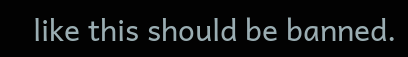like this should be banned.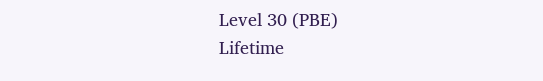Level 30 (PBE)
Lifetime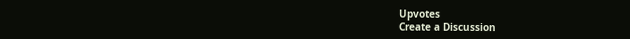Upvotes
Create a Discussion